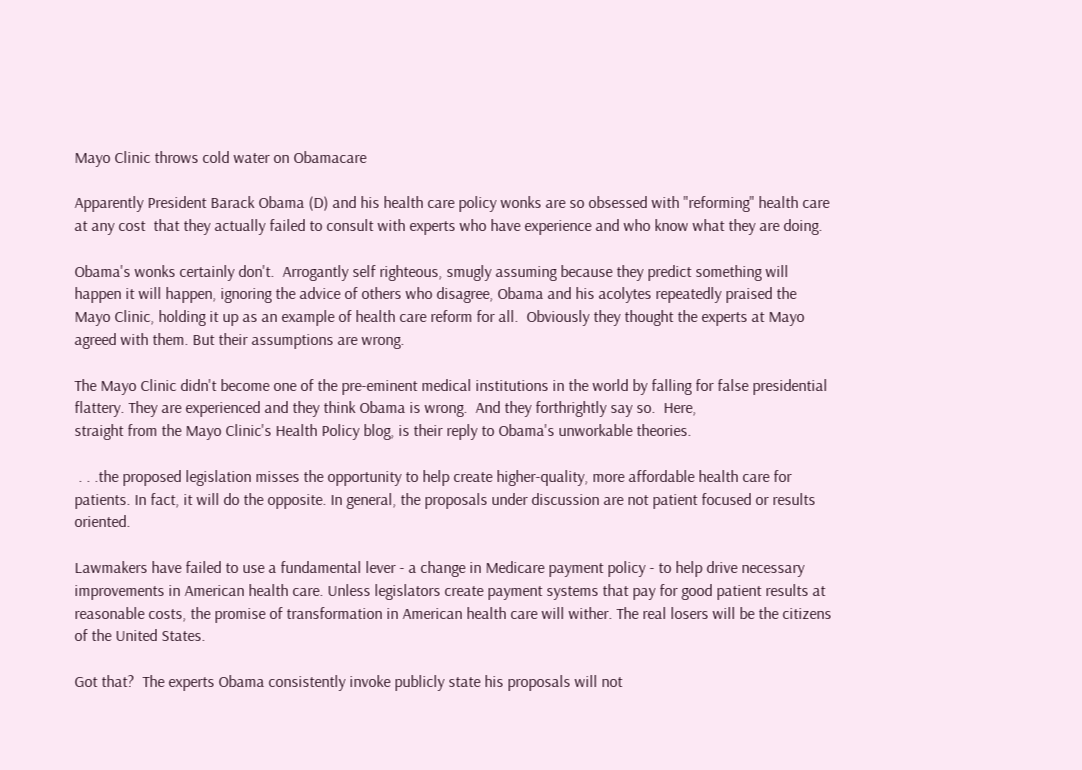Mayo Clinic throws cold water on Obamacare

Apparently President Barack Obama (D) and his health care policy wonks are so obsessed with "reforming" health care at any cost  that they actually failed to consult with experts who have experience and who know what they are doing.

Obama's wonks certainly don't.  Arrogantly self righteous, smugly assuming because they predict something will happen it will happen, ignoring the advice of others who disagree, Obama and his acolytes repeatedly praised the Mayo Clinic, holding it up as an example of health care reform for all.  Obviously they thought the experts at Mayo agreed with them. But their assumptions are wrong.

The Mayo Clinic didn't become one of the pre-eminent medical institutions in the world by falling for false presidential flattery. They are experienced and they think Obama is wrong.  And they forthrightly say so.  Here,
straight from the Mayo Clinic's Health Policy blog, is their reply to Obama's unworkable theories.

 . . .the proposed legislation misses the opportunity to help create higher-quality, more affordable health care for patients. In fact, it will do the opposite. In general, the proposals under discussion are not patient focused or results oriented.

Lawmakers have failed to use a fundamental lever - a change in Medicare payment policy - to help drive necessary improvements in American health care. Unless legislators create payment systems that pay for good patient results at reasonable costs, the promise of transformation in American health care will wither. The real losers will be the citizens of the United States.

Got that?  The experts Obama consistently invoke publicly state his proposals will not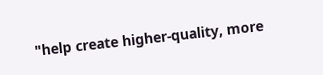"help create higher-quality, more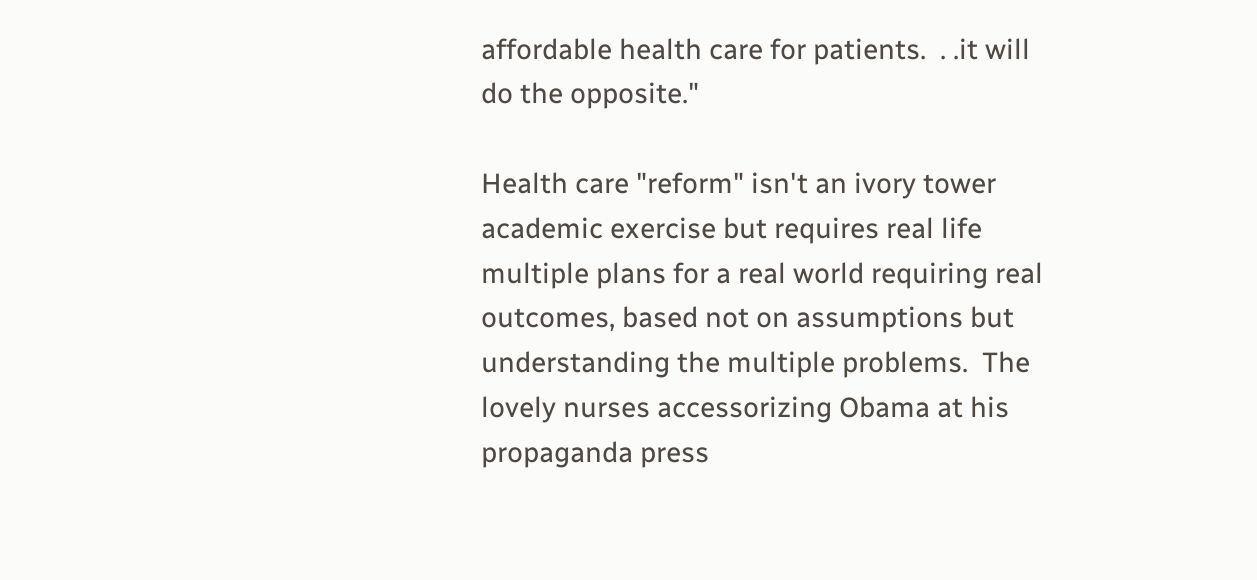affordable health care for patients.  . .it will do the opposite."

Health care "reform" isn't an ivory tower academic exercise but requires real life multiple plans for a real world requiring real outcomes, based not on assumptions but understanding the multiple problems.  The lovely nurses accessorizing Obama at his propaganda press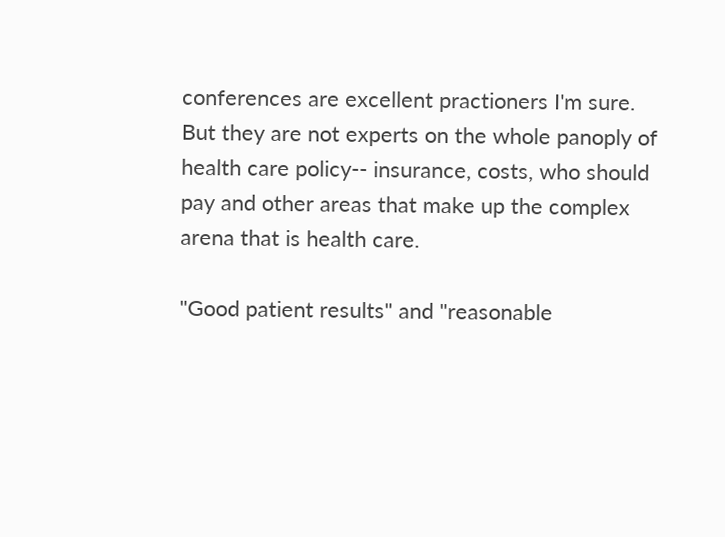conferences are excellent practioners I'm sure.  But they are not experts on the whole panoply of health care policy-- insurance, costs, who should pay and other areas that make up the complex arena that is health care.

"Good patient results" and "reasonable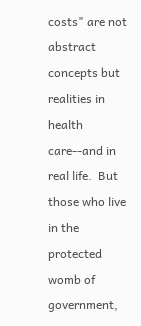costs" are not abstract concepts but realities in health care--and in real life.  But those who live in the protected womb of government,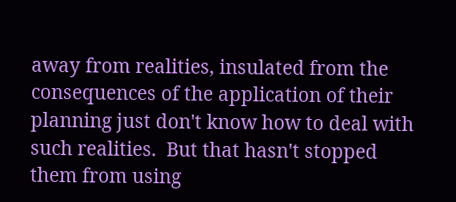away from realities, insulated from the consequences of the application of their planning just don't know how to deal with such realities.  But that hasn't stopped them from using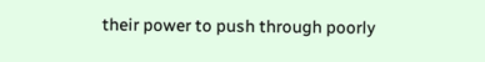their power to push through poorly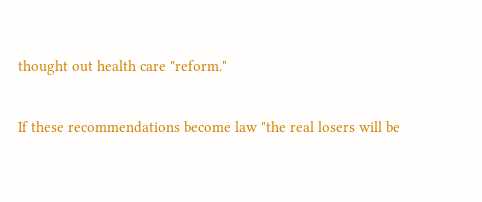thought out health care "reform."

If these recommendations become law "the real losers will be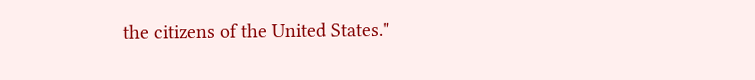the citizens of the United States."